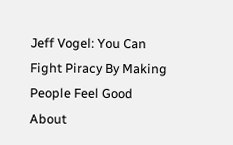Jeff Vogel: You Can Fight Piracy By Making People Feel Good About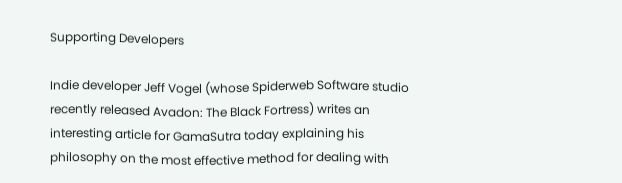Supporting Developers

Indie developer Jeff Vogel (whose Spiderweb Software studio recently released Avadon: The Black Fortress) writes an interesting article for GamaSutra today explaining his philosophy on the most effective method for dealing with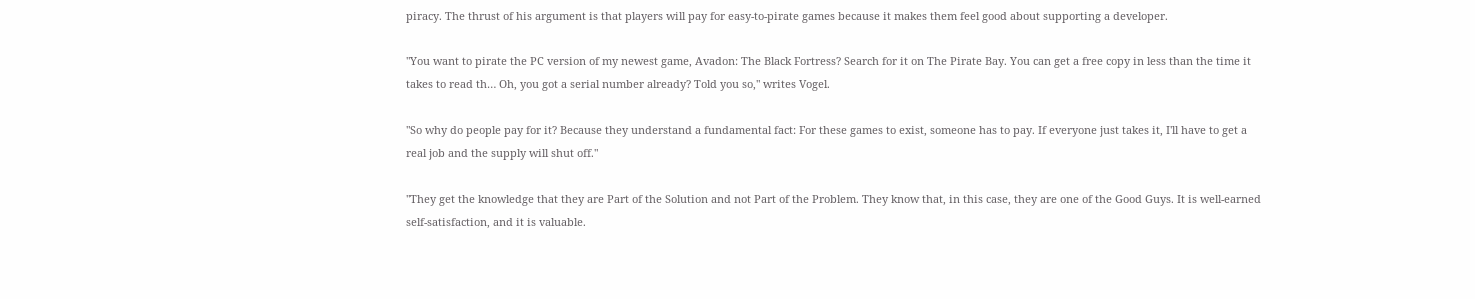piracy. The thrust of his argument is that players will pay for easy-to-pirate games because it makes them feel good about supporting a developer.

"You want to pirate the PC version of my newest game, Avadon: The Black Fortress? Search for it on The Pirate Bay. You can get a free copy in less than the time it takes to read th… Oh, you got a serial number already? Told you so," writes Vogel.

"So why do people pay for it? Because they understand a fundamental fact: For these games to exist, someone has to pay. If everyone just takes it, I'll have to get a real job and the supply will shut off."

"They get the knowledge that they are Part of the Solution and not Part of the Problem. They know that, in this case, they are one of the Good Guys. It is well-earned self-satisfaction, and it is valuable.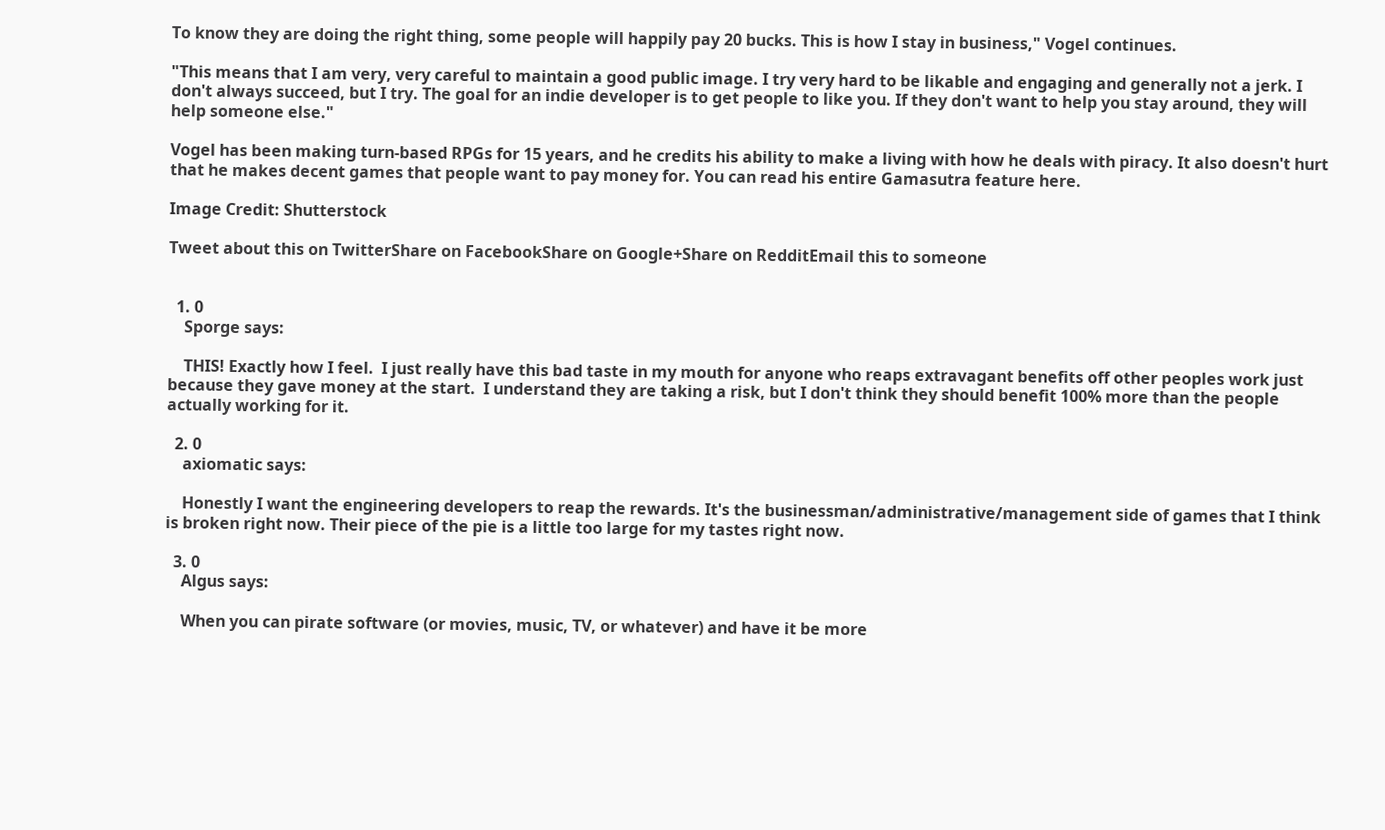To know they are doing the right thing, some people will happily pay 20 bucks. This is how I stay in business," Vogel continues.

"This means that I am very, very careful to maintain a good public image. I try very hard to be likable and engaging and generally not a jerk. I don't always succeed, but I try. The goal for an indie developer is to get people to like you. If they don't want to help you stay around, they will help someone else."

Vogel has been making turn-based RPGs for 15 years, and he credits his ability to make a living with how he deals with piracy. It also doesn't hurt that he makes decent games that people want to pay money for. You can read his entire Gamasutra feature here.

Image Credit: Shutterstock

Tweet about this on TwitterShare on FacebookShare on Google+Share on RedditEmail this to someone


  1. 0
    Sporge says:

    THIS! Exactly how I feel.  I just really have this bad taste in my mouth for anyone who reaps extravagant benefits off other peoples work just because they gave money at the start.  I understand they are taking a risk, but I don't think they should benefit 100% more than the people actually working for it.

  2. 0
    axiomatic says:

    Honestly I want the engineering developers to reap the rewards. It's the businessman/administrative/management side of games that I think is broken right now. Their piece of the pie is a little too large for my tastes right now.

  3. 0
    Algus says:

    When you can pirate software (or movies, music, TV, or whatever) and have it be more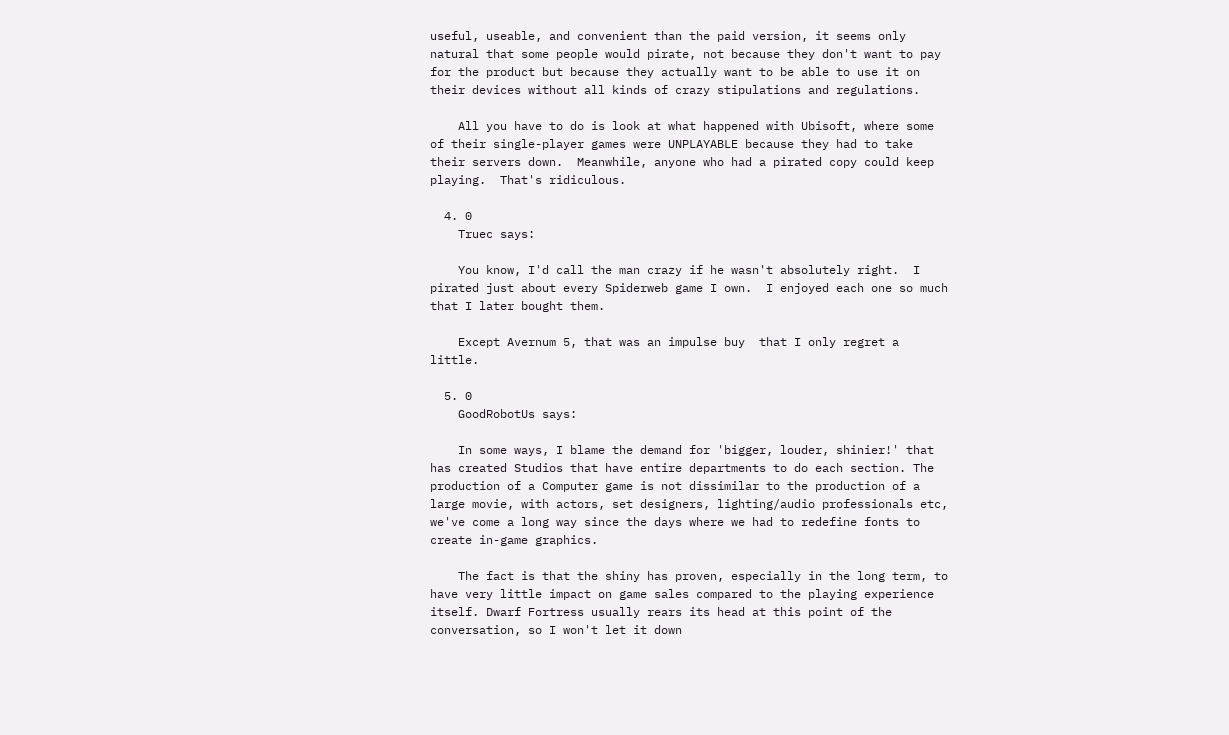useful, useable, and convenient than the paid version, it seems only natural that some people would pirate, not because they don't want to pay for the product but because they actually want to be able to use it on their devices without all kinds of crazy stipulations and regulations.

    All you have to do is look at what happened with Ubisoft, where some of their single-player games were UNPLAYABLE because they had to take their servers down.  Meanwhile, anyone who had a pirated copy could keep playing.  That's ridiculous.

  4. 0
    Truec says:

    You know, I'd call the man crazy if he wasn't absolutely right.  I pirated just about every Spiderweb game I own.  I enjoyed each one so much that I later bought them.

    Except Avernum 5, that was an impulse buy  that I only regret a little.

  5. 0
    GoodRobotUs says:

    In some ways, I blame the demand for 'bigger, louder, shinier!' that has created Studios that have entire departments to do each section. The production of a Computer game is not dissimilar to the production of a large movie, with actors, set designers, lighting/audio professionals etc, we've come a long way since the days where we had to redefine fonts to create in-game graphics.

    The fact is that the shiny has proven, especially in the long term, to have very little impact on game sales compared to the playing experience itself. Dwarf Fortress usually rears its head at this point of the conversation, so I won't let it down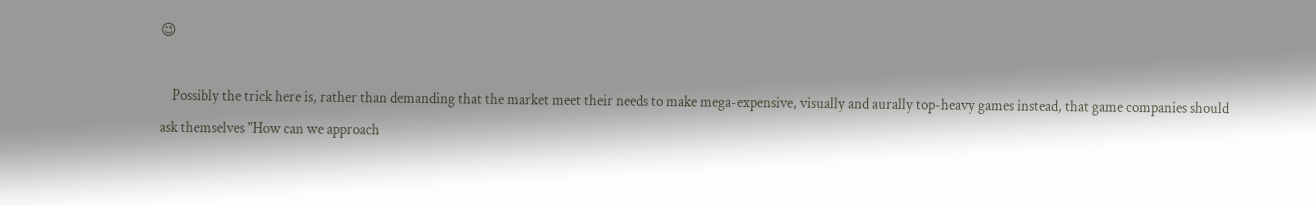😉

    Possibly the trick here is, rather than demanding that the market meet their needs to make mega-expensive, visually and aurally top-heavy games instead, that game companies should ask themselves "How can we approach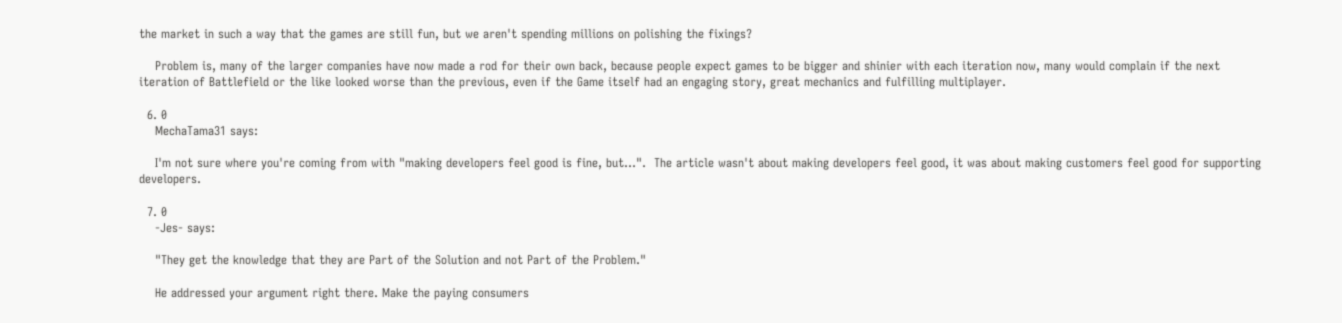the market in such a way that the games are still fun, but we aren't spending millions on polishing the fixings?

    Problem is, many of the larger companies have now made a rod for their own back, because people expect games to be bigger and shinier with each iteration now, many would complain if the next iteration of Battlefield or the like looked worse than the previous, even if the Game itself had an engaging story, great mechanics and fulfilling multiplayer.

  6. 0
    MechaTama31 says:

    I'm not sure where you're coming from with "making developers feel good is fine, but…".  The article wasn't about making developers feel good, it was about making customers feel good for supporting developers.

  7. 0
    -Jes- says:

    "They get the knowledge that they are Part of the Solution and not Part of the Problem."

    He addressed your argument right there. Make the paying consumers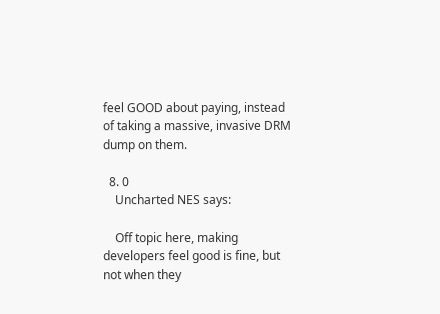feel GOOD about paying, instead of taking a massive, invasive DRM dump on them.

  8. 0
    Uncharted NES says:

    Off topic here, making developers feel good is fine, but not when they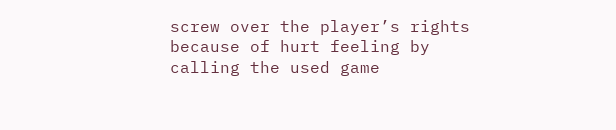screw over the player’s rights because of hurt feeling by calling the used game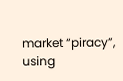market “piracy”, using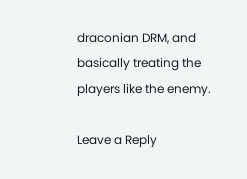draconian DRM, and basically treating the players like the enemy.

Leave a Reply